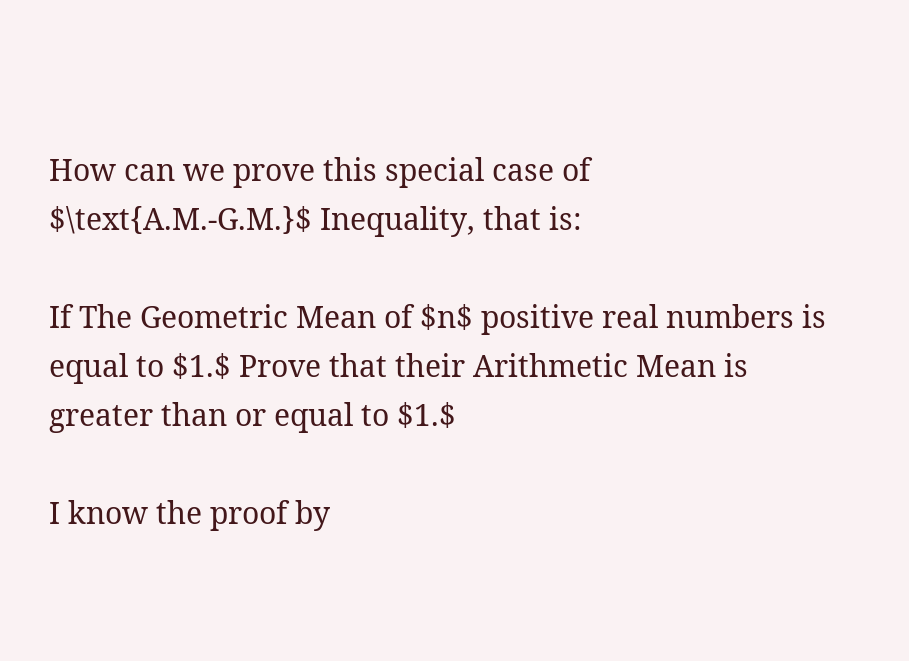How can we prove this special case of $\text{A.M.-G.M.}$ Inequality, that is:

If The Geometric Mean of $n$ positive real numbers is equal to $1.$ Prove that their Arithmetic Mean is greater than or equal to $1.$

I know the proof by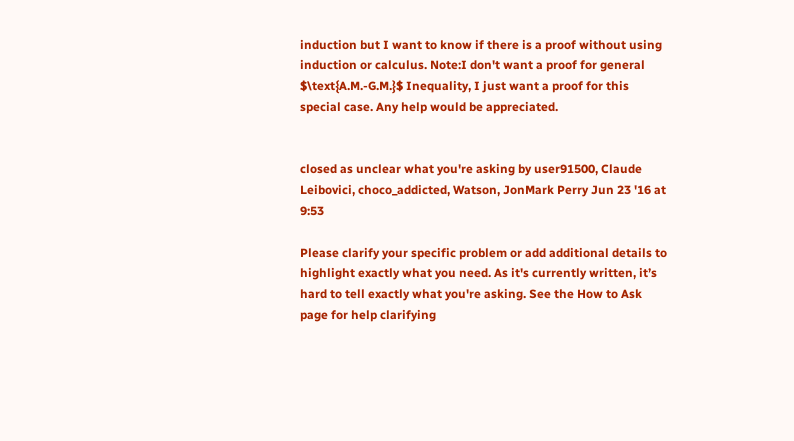induction but I want to know if there is a proof without using induction or calculus. Note:I don't want a proof for general $\text{A.M.-G.M.}$ Inequality, I just want a proof for this special case. Any help would be appreciated.


closed as unclear what you're asking by user91500, Claude Leibovici, choco_addicted, Watson, JonMark Perry Jun 23 '16 at 9:53

Please clarify your specific problem or add additional details to highlight exactly what you need. As it's currently written, it’s hard to tell exactly what you're asking. See the How to Ask page for help clarifying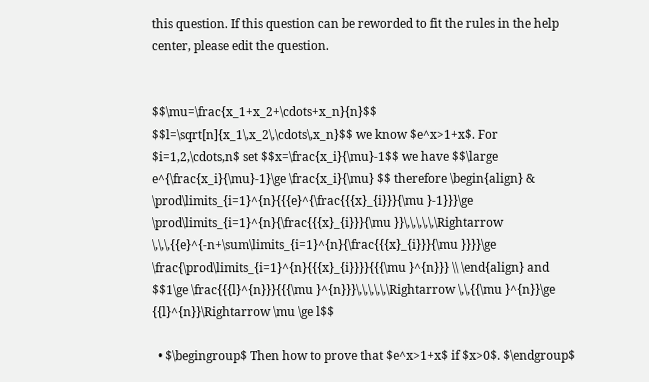this question. If this question can be reworded to fit the rules in the help center, please edit the question.


$$\mu=\frac{x_1+x_2+\cdots+x_n}{n}$$ $$l=\sqrt[n]{x_1\,x_2\,\cdots\,x_n}$$ we know $e^x>1+x$. For $i=1,2,\cdots,n$ set $$x=\frac{x_i}{\mu}-1$$ we have $$\large e^{\frac{x_i}{\mu}-1}\ge \frac{x_i}{\mu} $$ therefore \begin{align} & \prod\limits_{i=1}^{n}{{{e}^{\frac{{{x}_{i}}}{\mu }-1}}}\ge \prod\limits_{i=1}^{n}{\frac{{{x}_{i}}}{\mu }}\,\,\,\,\,\Rightarrow \,\,\,{{e}^{-n+\sum\limits_{i=1}^{n}{\frac{{{x}_{i}}}{\mu }}}}\ge \frac{\prod\limits_{i=1}^{n}{{{x}_{i}}}}{{{\mu }^{n}}} \\ \end{align} and $$1\ge \frac{{{l}^{n}}}{{{\mu }^{n}}}\,\,\,\,\,\Rightarrow \,\,{{\mu }^{n}}\ge {{l}^{n}}\Rightarrow \mu \ge l$$

  • $\begingroup$ Then how to prove that $e^x>1+x$ if $x>0$. $\endgroup$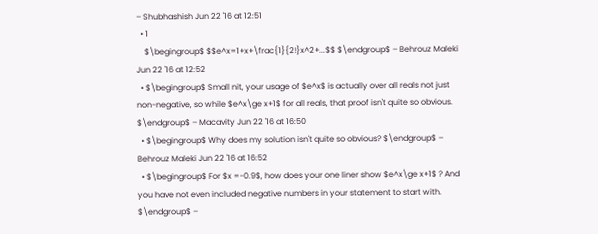– Shubhashish Jun 22 '16 at 12:51
  • 1
    $\begingroup$ $$e^x=1+x+\frac{1}{2!}x^2+...$$ $\endgroup$ – Behrouz Maleki Jun 22 '16 at 12:52
  • $\begingroup$ Small nit, your usage of $e^x$ is actually over all reals not just non-negative, so while $e^x\ge x+1$ for all reals, that proof isn't quite so obvious. $\endgroup$ – Macavity Jun 22 '16 at 16:50
  • $\begingroup$ Why does my solution isn't quite so obvious? $\endgroup$ – Behrouz Maleki Jun 22 '16 at 16:52
  • $\begingroup$ For $x =-0.9$, how does your one liner show $e^x\ge x+1$ ? And you have not even included negative numbers in your statement to start with. $\endgroup$ –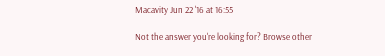Macavity Jun 22 '16 at 16:55

Not the answer you're looking for? Browse other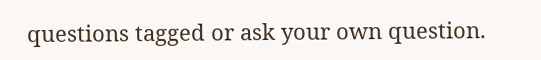questions tagged or ask your own question.